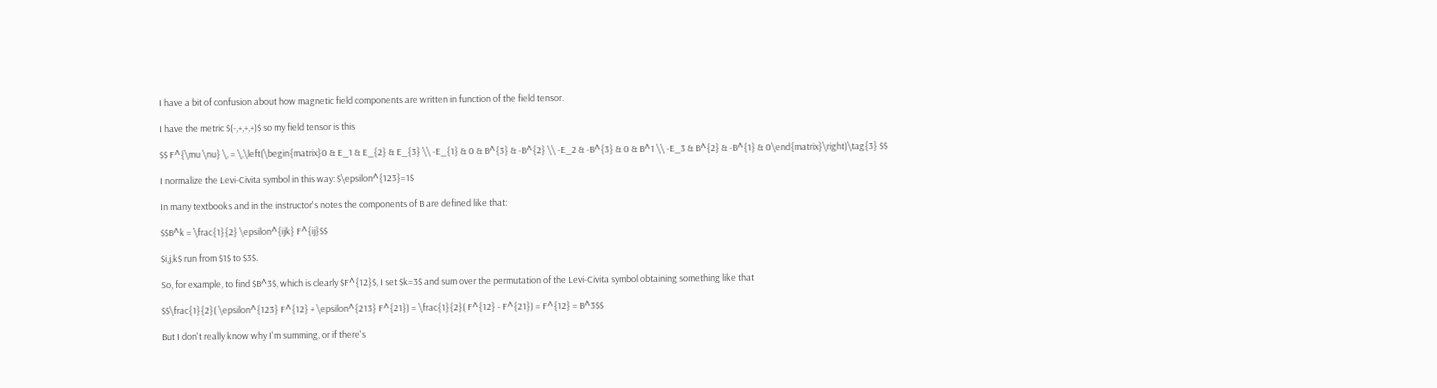I have a bit of confusion about how magnetic field components are written in function of the field tensor.

I have the metric $(-,+,+,+)$ so my field tensor is this

$$ F^{\mu \nu} \, = \,\left(\begin{matrix}0 & E_1 & E_{2} & E_{3} \\ -E_{1} & 0 & B^{3} & -B^{2} \\ -E_2 & -B^{3} & 0 & B^1 \\ -E_3 & B^{2} & -B^{1} & 0\end{matrix}\right)\tag{3} $$

I normalize the Levi-Civita symbol in this way: $\epsilon^{123}=1$

In many textbooks and in the instructor's notes the components of B are defined like that:

$$B^k = \frac{1}{2} \epsilon^{ijk} F^{ij}$$

$i,j,k$ run from $1$ to $3$.

So, for example, to find $B^3$, which is clearly $F^{12}$, I set $k=3$ and sum over the permutation of the Levi-Civita symbol obtaining something like that

$$\frac{1}{2}( \epsilon^{123} F^{12} + \epsilon^{213} F^{21}) = \frac{1}{2}( F^{12} - F^{21}) = F^{12} = B^3$$

But I don't really know why I'm summing, or if there's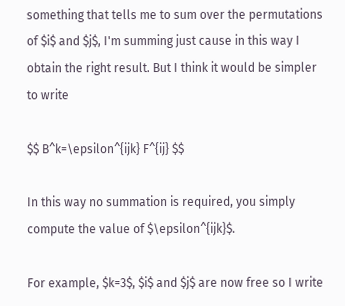something that tells me to sum over the permutations of $i$ and $j$, I'm summing just cause in this way I obtain the right result. But I think it would be simpler to write

$$ B^k=\epsilon^{ijk} F^{ij} $$

In this way no summation is required, you simply compute the value of $\epsilon^{ijk}$.

For example, $k=3$, $i$ and $j$ are now free so I write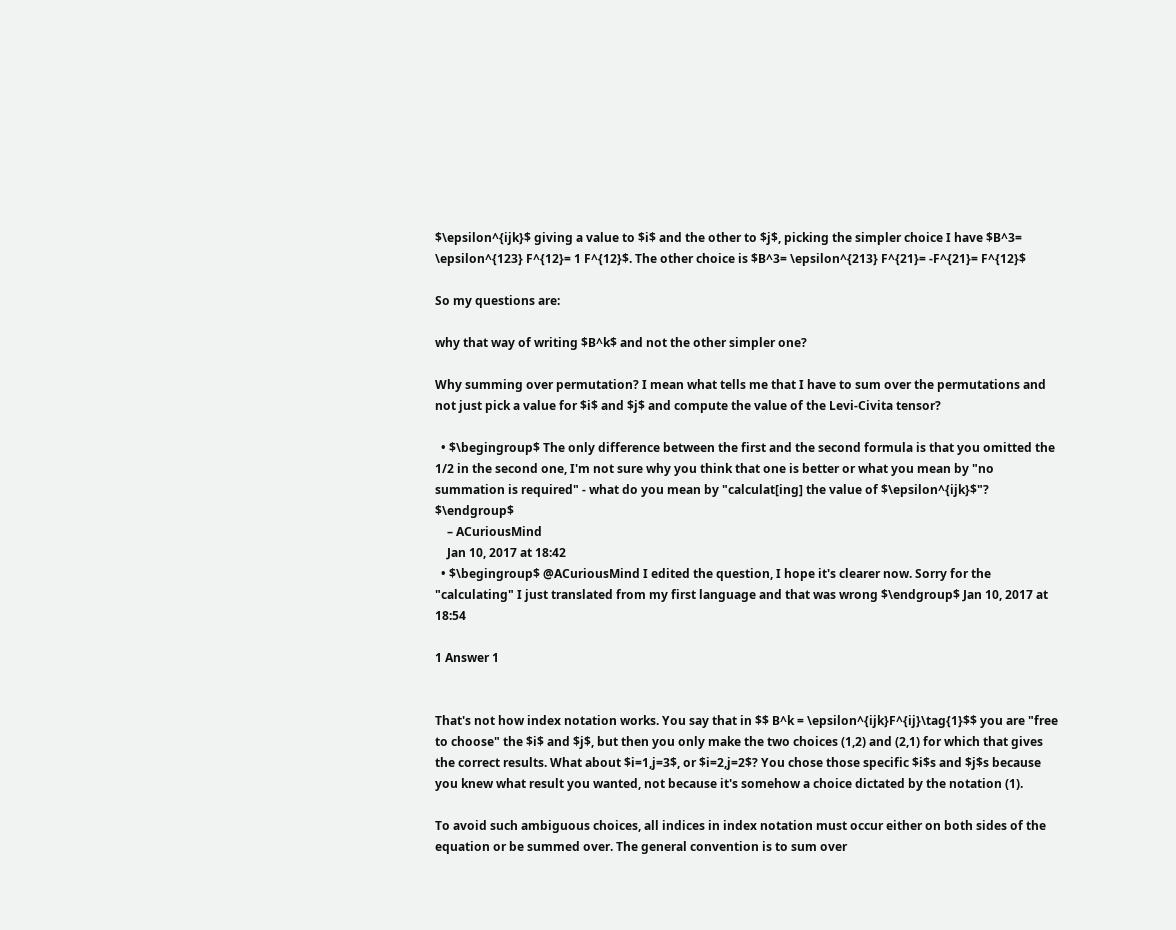$\epsilon^{ijk}$ giving a value to $i$ and the other to $j$, picking the simpler choice I have $B^3= \epsilon^{123} F^{12}= 1 F^{12}$. The other choice is $B^3= \epsilon^{213} F^{21}= -F^{21}= F^{12}$

So my questions are:

why that way of writing $B^k$ and not the other simpler one?

Why summing over permutation? I mean what tells me that I have to sum over the permutations and not just pick a value for $i$ and $j$ and compute the value of the Levi-Civita tensor?

  • $\begingroup$ The only difference between the first and the second formula is that you omitted the 1/2 in the second one, I'm not sure why you think that one is better or what you mean by "no summation is required" - what do you mean by "calculat[ing] the value of $\epsilon^{ijk}$"? $\endgroup$
    – ACuriousMind
    Jan 10, 2017 at 18:42
  • $\begingroup$ @ACuriousMind I edited the question, I hope it's clearer now. Sorry for the "calculating" I just translated from my first language and that was wrong $\endgroup$ Jan 10, 2017 at 18:54

1 Answer 1


That's not how index notation works. You say that in $$ B^k = \epsilon^{ijk}F^{ij}\tag{1}$$ you are "free to choose" the $i$ and $j$, but then you only make the two choices (1,2) and (2,1) for which that gives the correct results. What about $i=1,j=3$, or $i=2,j=2$? You chose those specific $i$s and $j$s because you knew what result you wanted, not because it's somehow a choice dictated by the notation (1).

To avoid such ambiguous choices, all indices in index notation must occur either on both sides of the equation or be summed over. The general convention is to sum over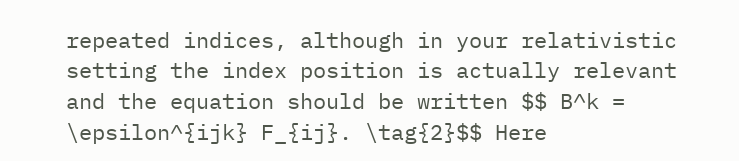repeated indices, although in your relativistic setting the index position is actually relevant and the equation should be written $$ B^k = \epsilon^{ijk} F_{ij}. \tag{2}$$ Here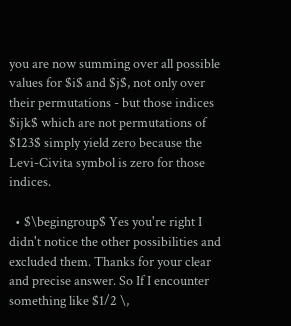you are now summing over all possible values for $i$ and $j$, not only over their permutations - but those indices $ijk$ which are not permutations of $123$ simply yield zero because the Levi-Civita symbol is zero for those indices.

  • $\begingroup$ Yes you're right I didn't notice the other possibilities and excluded them. Thanks for your clear and precise answer. So If I encounter something like $1/2 \,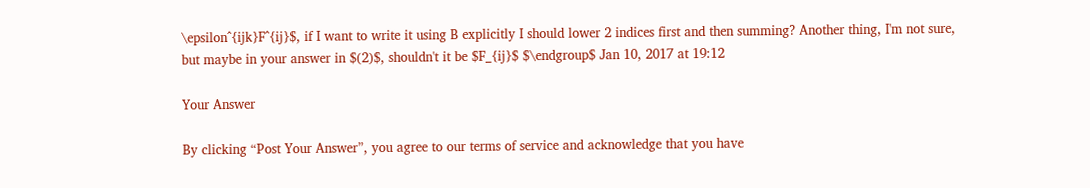\epsilon^{ijk}F^{ij}$, if I want to write it using B explicitly I should lower 2 indices first and then summing? Another thing, I'm not sure, but maybe in your answer in $(2)$, shouldn't it be $F_{ij}$ $\endgroup$ Jan 10, 2017 at 19:12

Your Answer

By clicking “Post Your Answer”, you agree to our terms of service and acknowledge that you have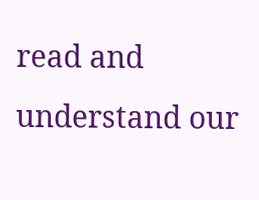read and understand our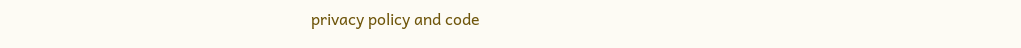privacy policy and code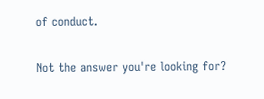of conduct.

Not the answer you're looking for?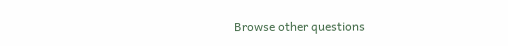Browse other questions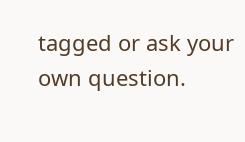tagged or ask your own question.